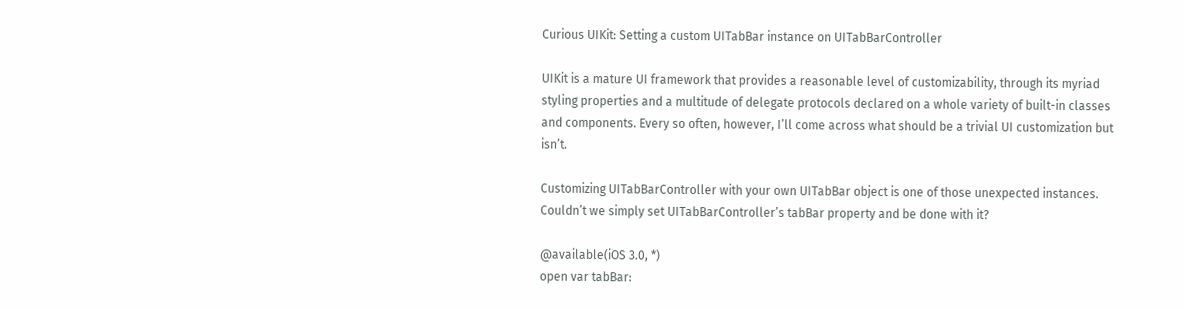Curious UIKit: Setting a custom UITabBar instance on UITabBarController

UIKit is a mature UI framework that provides a reasonable level of customizability, through its myriad styling properties and a multitude of delegate protocols declared on a whole variety of built-in classes and components. Every so often, however, I’ll come across what should be a trivial UI customization but isn’t.

Customizing UITabBarController with your own UITabBar object is one of those unexpected instances. Couldn’t we simply set UITabBarController’s tabBar property and be done with it?

@available(iOS 3.0, *)
open var tabBar: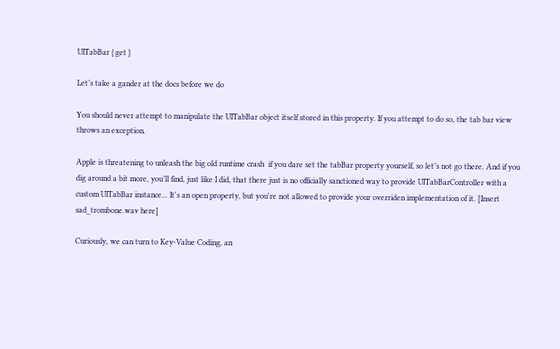UITabBar { get }

Let’s take a gander at the docs before we do

You should never attempt to manipulate the UITabBar object itself stored in this property. If you attempt to do so, the tab bar view throws an exception.

Apple is threatening to unleash the big old runtime crash  if you dare set the tabBar property yourself, so let’s not go there. And if you dig around a bit more, you’ll find, just like I did, that there just is no officially sanctioned way to provide UITabBarController with a custom UITabBar instance... It's an open property, but you're not allowed to provide your overriden implementation of it. [Insert sad_trombone.wav here]

Curiously, we can turn to Key-Value Coding, an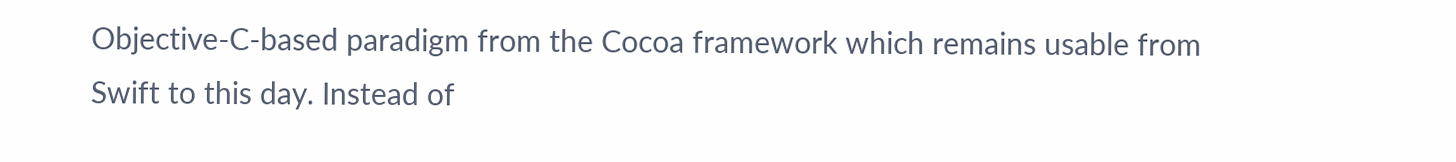Objective-C-based paradigm from the Cocoa framework which remains usable from Swift to this day. Instead of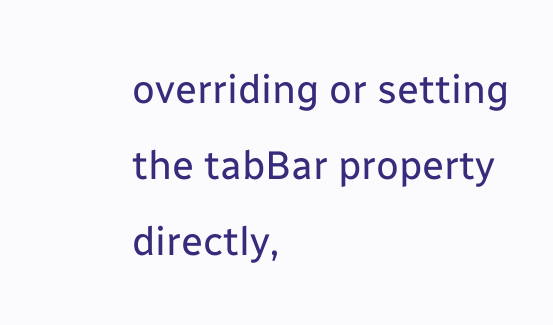overriding or setting the tabBar property directly,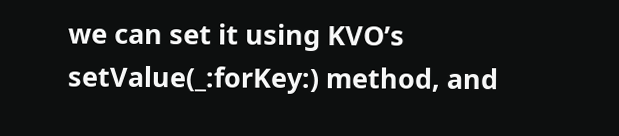we can set it using KVO’s setValue(_:forKey:) method, and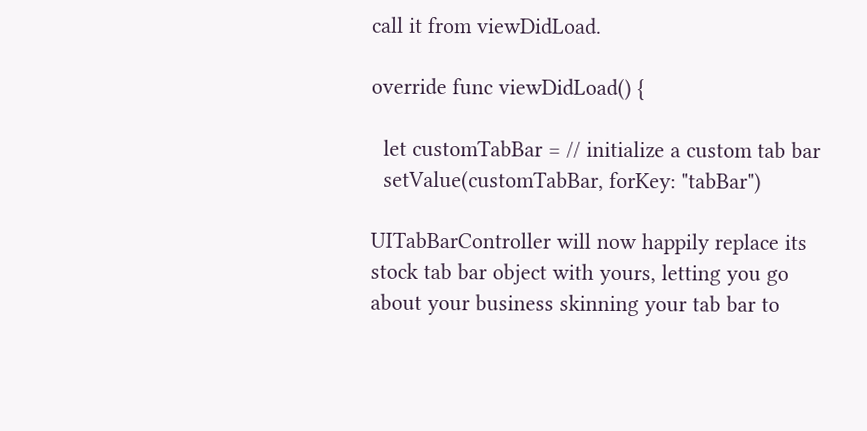call it from viewDidLoad.

override func viewDidLoad() {

  let customTabBar = // initialize a custom tab bar
  setValue(customTabBar, forKey: "tabBar")

UITabBarController will now happily replace its stock tab bar object with yours, letting you go about your business skinning your tab bar to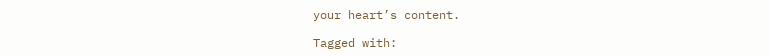your heart’s content.

Tagged with: